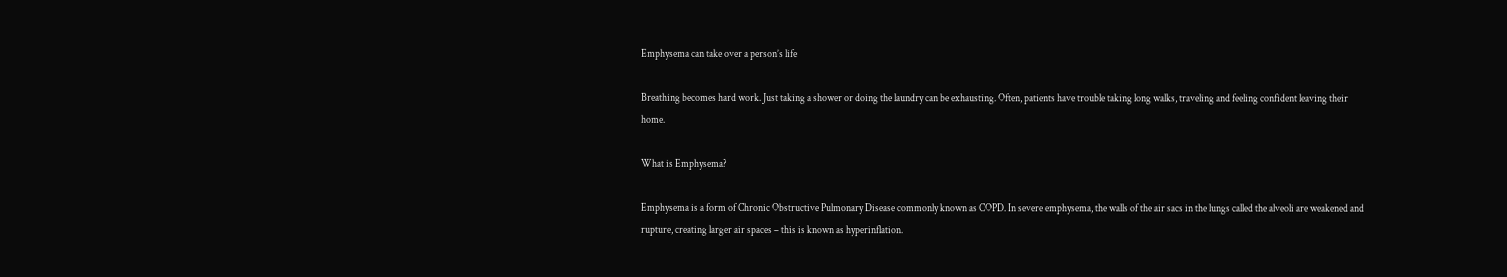Emphysema can take over a person’s life

Breathing becomes hard work. Just taking a shower or doing the laundry can be exhausting. Often, patients have trouble taking long walks, traveling and feeling confident leaving their home.

What is Emphysema?

Emphysema is a form of Chronic Obstructive Pulmonary Disease commonly known as COPD. In severe emphysema, the walls of the air sacs in the lungs called the alveoli are weakened and rupture, creating larger air spaces – this is known as hyperinflation.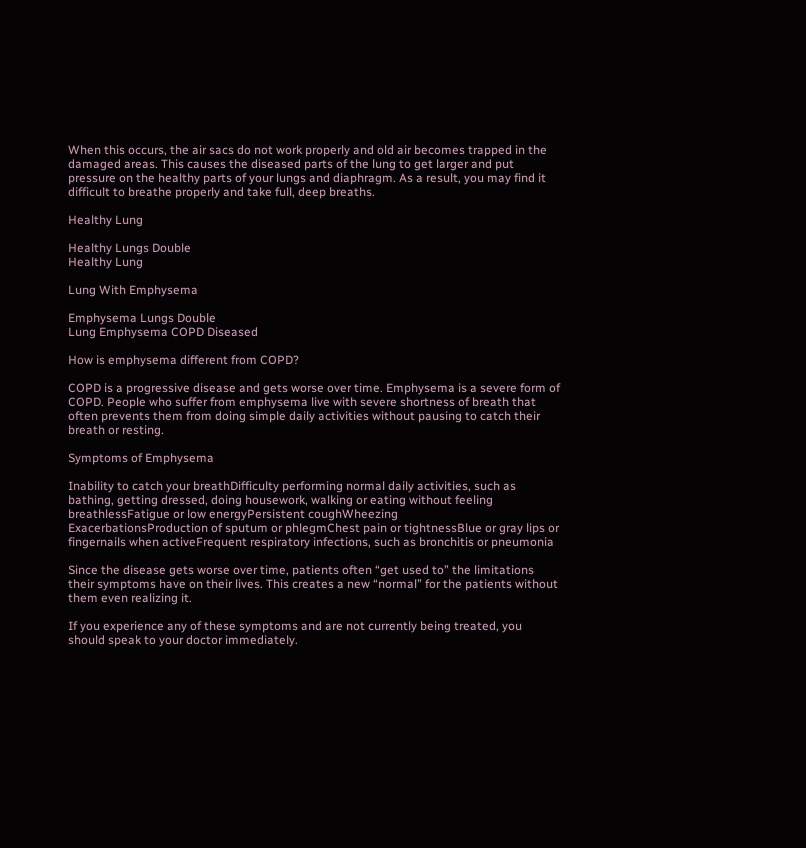When this occurs, the air sacs do not work properly and old air becomes trapped in the damaged areas. This causes the diseased parts of the lung to get larger and put pressure on the healthy parts of your lungs and diaphragm. As a result, you may find it difficult to breathe properly and take full, deep breaths.

Healthy Lung

Healthy Lungs Double
Healthy Lung

Lung With Emphysema

Emphysema Lungs Double
Lung Emphysema COPD Diseased

How is emphysema different from COPD?

COPD is a progressive disease and gets worse over time. Emphysema is a severe form of COPD. People who suffer from emphysema live with severe shortness of breath that often prevents them from doing simple daily activities without pausing to catch their breath or resting.

Symptoms of Emphysema

Inability to catch your breathDifficulty performing normal daily activities, such as bathing, getting dressed, doing housework, walking or eating without feeling breathlessFatigue or low energyPersistent coughWheezing
ExacerbationsProduction of sputum or phlegmChest pain or tightnessBlue or gray lips or fingernails when activeFrequent respiratory infections, such as bronchitis or pneumonia

Since the disease gets worse over time, patients often “get used to” the limitations their symptoms have on their lives. This creates a new “normal” for the patients without them even realizing it.

If you experience any of these symptoms and are not currently being treated, you should speak to your doctor immediately.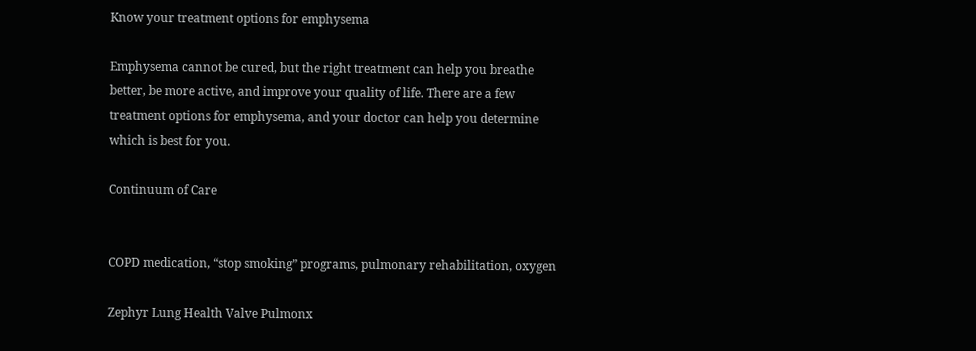Know your treatment options for emphysema

Emphysema cannot be cured, but the right treatment can help you breathe better, be more active, and improve your quality of life. There are a few treatment options for emphysema, and your doctor can help you determine which is best for you.

Continuum of Care


COPD medication, “stop smoking” programs, pulmonary rehabilitation, oxygen

Zephyr Lung Health Valve Pulmonx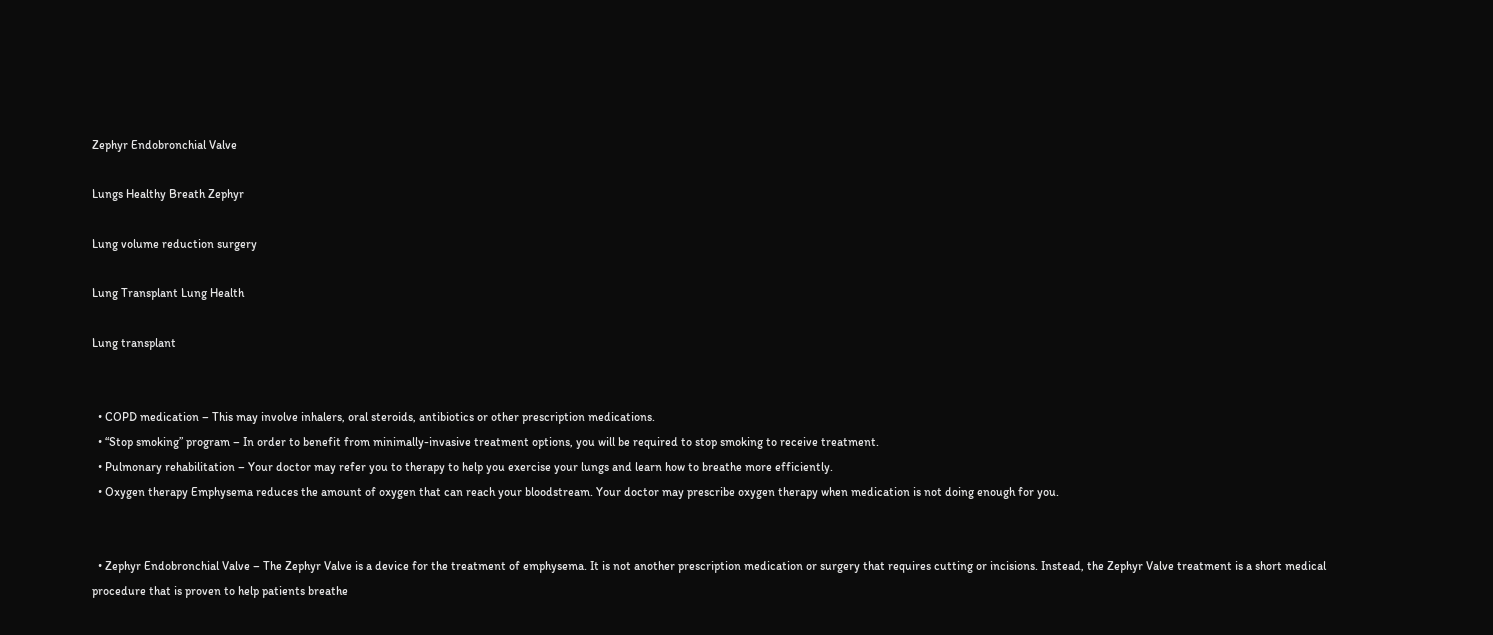Zephyr Endobronchial Valve

Lungs Healthy Breath Zephyr

Lung volume reduction surgery

Lung Transplant Lung Health

Lung transplant


  • COPD medication – This may involve inhalers, oral steroids, antibiotics or other prescription medications.
  • “Stop smoking” program – In order to benefit from minimally-invasive treatment options, you will be required to stop smoking to receive treatment.
  • Pulmonary rehabilitation – Your doctor may refer you to therapy to help you exercise your lungs and learn how to breathe more efficiently.
  • Oxygen therapy Emphysema reduces the amount of oxygen that can reach your bloodstream. Your doctor may prescribe oxygen therapy when medication is not doing enough for you.


  • Zephyr Endobronchial Valve – The Zephyr Valve is a device for the treatment of emphysema. It is not another prescription medication or surgery that requires cutting or incisions. Instead, the Zephyr Valve treatment is a short medical procedure that is proven to help patients breathe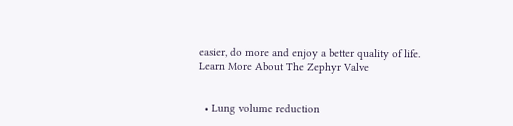easier, do more and enjoy a better quality of life.
Learn More About The Zephyr Valve


  • Lung volume reduction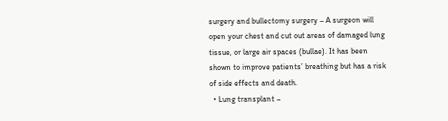surgery and bullectomy surgery – A surgeon will open your chest and cut out areas of damaged lung tissue, or large air spaces (bullae). It has been shown to improve patients’ breathing but has a risk of side effects and death.
  • Lung transplant –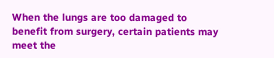When the lungs are too damaged to benefit from surgery, certain patients may meet the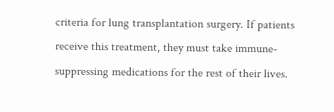criteria for lung transplantation surgery. If patients receive this treatment, they must take immune-suppressing medications for the rest of their lives.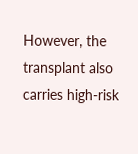However, the transplant also carries high-risk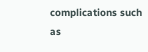complications such as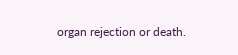organ rejection or death.